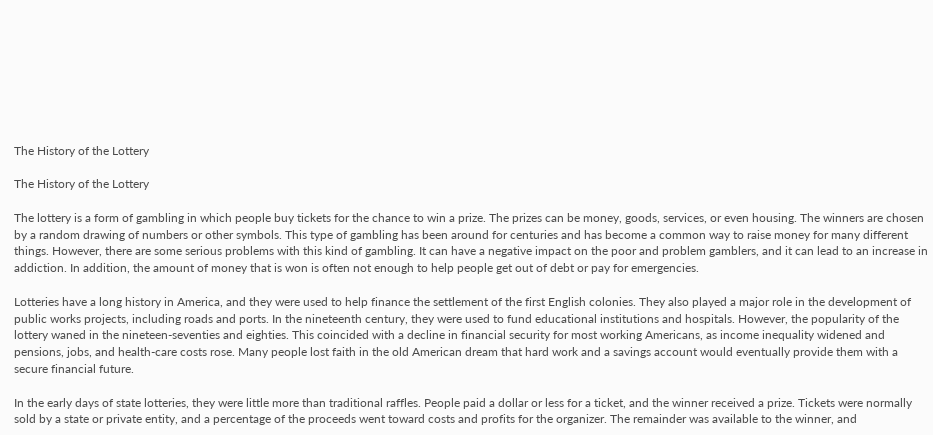The History of the Lottery

The History of the Lottery

The lottery is a form of gambling in which people buy tickets for the chance to win a prize. The prizes can be money, goods, services, or even housing. The winners are chosen by a random drawing of numbers or other symbols. This type of gambling has been around for centuries and has become a common way to raise money for many different things. However, there are some serious problems with this kind of gambling. It can have a negative impact on the poor and problem gamblers, and it can lead to an increase in addiction. In addition, the amount of money that is won is often not enough to help people get out of debt or pay for emergencies.

Lotteries have a long history in America, and they were used to help finance the settlement of the first English colonies. They also played a major role in the development of public works projects, including roads and ports. In the nineteenth century, they were used to fund educational institutions and hospitals. However, the popularity of the lottery waned in the nineteen-seventies and eighties. This coincided with a decline in financial security for most working Americans, as income inequality widened and pensions, jobs, and health-care costs rose. Many people lost faith in the old American dream that hard work and a savings account would eventually provide them with a secure financial future.

In the early days of state lotteries, they were little more than traditional raffles. People paid a dollar or less for a ticket, and the winner received a prize. Tickets were normally sold by a state or private entity, and a percentage of the proceeds went toward costs and profits for the organizer. The remainder was available to the winner, and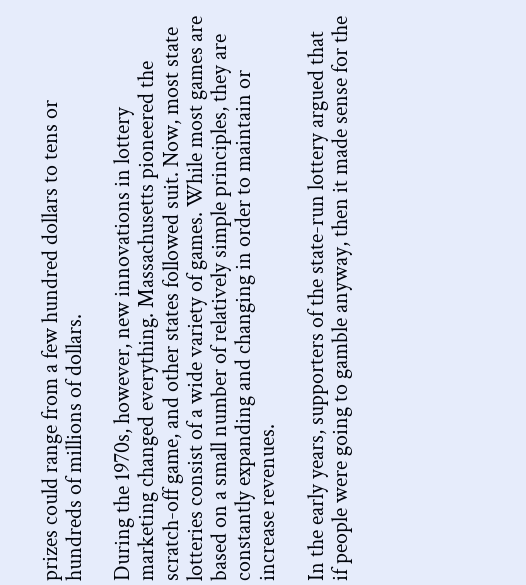prizes could range from a few hundred dollars to tens or hundreds of millions of dollars.

During the 1970s, however, new innovations in lottery marketing changed everything. Massachusetts pioneered the scratch-off game, and other states followed suit. Now, most state lotteries consist of a wide variety of games. While most games are based on a small number of relatively simple principles, they are constantly expanding and changing in order to maintain or increase revenues.

In the early years, supporters of the state-run lottery argued that if people were going to gamble anyway, then it made sense for the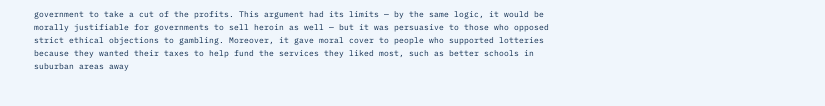government to take a cut of the profits. This argument had its limits — by the same logic, it would be morally justifiable for governments to sell heroin as well — but it was persuasive to those who opposed strict ethical objections to gambling. Moreover, it gave moral cover to people who supported lotteries because they wanted their taxes to help fund the services they liked most, such as better schools in suburban areas away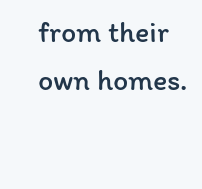from their own homes.